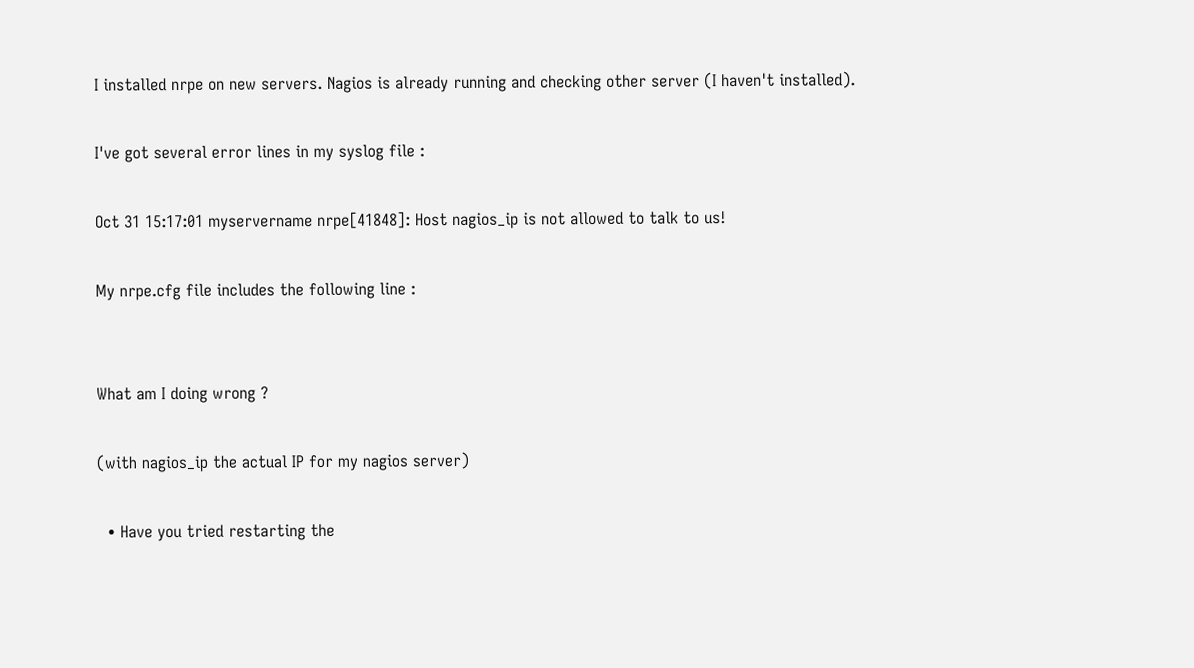I installed nrpe on new servers. Nagios is already running and checking other server (I haven't installed).

I've got several error lines in my syslog file :

Oct 31 15:17:01 myservername nrpe[41848]: Host nagios_ip is not allowed to talk to us!

My nrpe.cfg file includes the following line :


What am I doing wrong ?

(with nagios_ip the actual IP for my nagios server)

  • Have you tried restarting the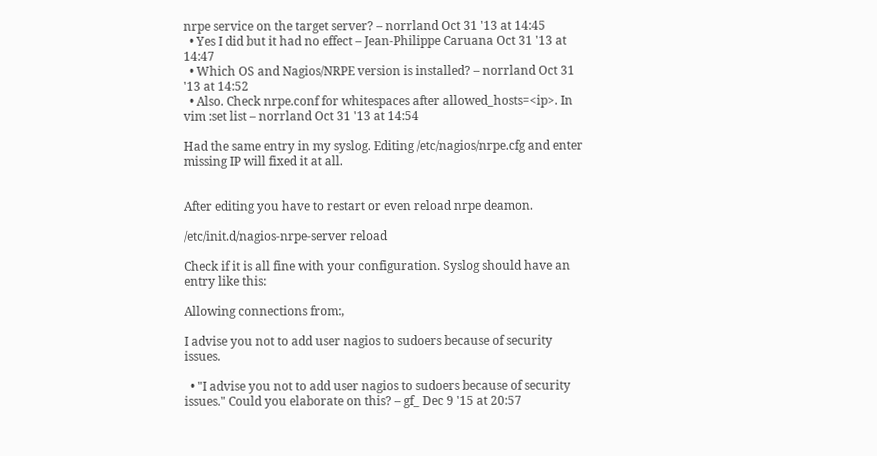nrpe service on the target server? – norrland Oct 31 '13 at 14:45
  • Yes I did but it had no effect – Jean-Philippe Caruana Oct 31 '13 at 14:47
  • Which OS and Nagios/NRPE version is installed? – norrland Oct 31 '13 at 14:52
  • Also. Check nrpe.conf for whitespaces after allowed_hosts=<ip>. In vim :set list – norrland Oct 31 '13 at 14:54

Had the same entry in my syslog. Editing /etc/nagios/nrpe.cfg and enter missing IP will fixed it at all.


After editing you have to restart or even reload nrpe deamon.

/etc/init.d/nagios-nrpe-server reload

Check if it is all fine with your configuration. Syslog should have an entry like this:

Allowing connections from:,

I advise you not to add user nagios to sudoers because of security issues.

  • "I advise you not to add user nagios to sudoers because of security issues." Could you elaborate on this? – gf_ Dec 9 '15 at 20:57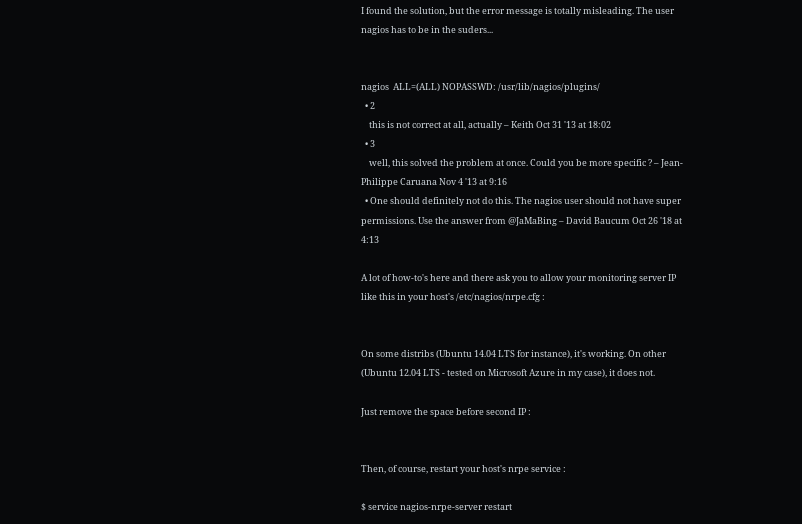I found the solution, but the error message is totally misleading. The user nagios has to be in the suders...


nagios  ALL=(ALL) NOPASSWD: /usr/lib/nagios/plugins/
  • 2
    this is not correct at all, actually – Keith Oct 31 '13 at 18:02
  • 3
    well, this solved the problem at once. Could you be more specific ? – Jean-Philippe Caruana Nov 4 '13 at 9:16
  • One should definitely not do this. The nagios user should not have super permissions. Use the answer from @JaMaBing – David Baucum Oct 26 '18 at 4:13

A lot of how-to's here and there ask you to allow your monitoring server IP like this in your host's /etc/nagios/nrpe.cfg :


On some distribs (Ubuntu 14.04 LTS for instance), it's working. On other (Ubuntu 12.04 LTS - tested on Microsoft Azure in my case), it does not.

Just remove the space before second IP :


Then, of course, restart your host's nrpe service :

$ service nagios-nrpe-server restart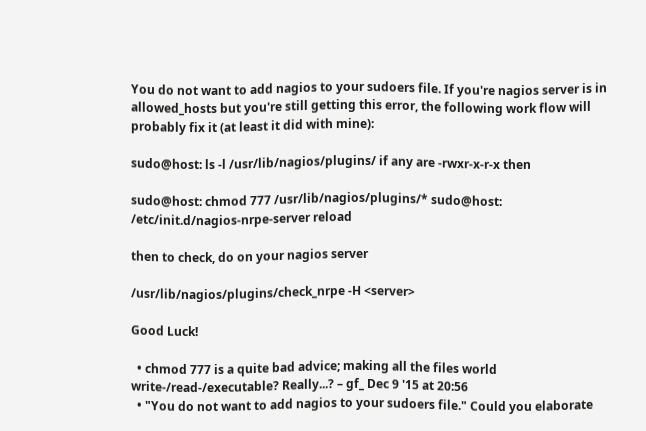You do not want to add nagios to your sudoers file. If you're nagios server is in allowed_hosts but you're still getting this error, the following work flow will probably fix it (at least it did with mine):

sudo@host: ls -l /usr/lib/nagios/plugins/ if any are -rwxr-x-r-x then

sudo@host: chmod 777 /usr/lib/nagios/plugins/* sudo@host: /etc/init.d/nagios-nrpe-server reload

then to check, do on your nagios server

/usr/lib/nagios/plugins/check_nrpe -H <server>

Good Luck!

  • chmod 777 is a quite bad advice; making all the files world write-/read-/executable? Really...? – gf_ Dec 9 '15 at 20:56
  • "You do not want to add nagios to your sudoers file." Could you elaborate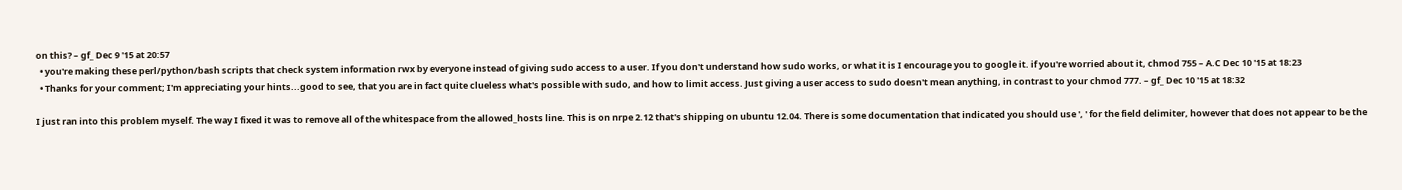on this? – gf_ Dec 9 '15 at 20:57
  • you're making these perl/python/bash scripts that check system information rwx by everyone instead of giving sudo access to a user. If you don't understand how sudo works, or what it is I encourage you to google it. if you're worried about it, chmod 755 – A.C Dec 10 '15 at 18:23
  • Thanks for your comment; I'm appreciating your hints...good to see, that you are in fact quite clueless what's possible with sudo, and how to limit access. Just giving a user access to sudo doesn't mean anything, in contrast to your chmod 777. – gf_ Dec 10 '15 at 18:32

I just ran into this problem myself. The way I fixed it was to remove all of the whitespace from the allowed_hosts line. This is on nrpe 2.12 that's shipping on ubuntu 12.04. There is some documentation that indicated you should use ', ' for the field delimiter, however that does not appear to be the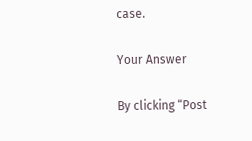case.

Your Answer

By clicking “Post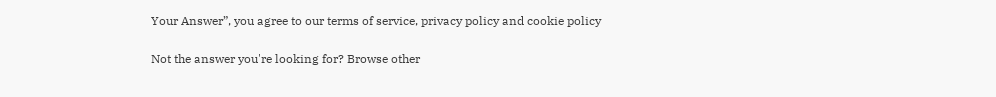Your Answer”, you agree to our terms of service, privacy policy and cookie policy

Not the answer you're looking for? Browse other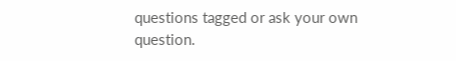questions tagged or ask your own question.